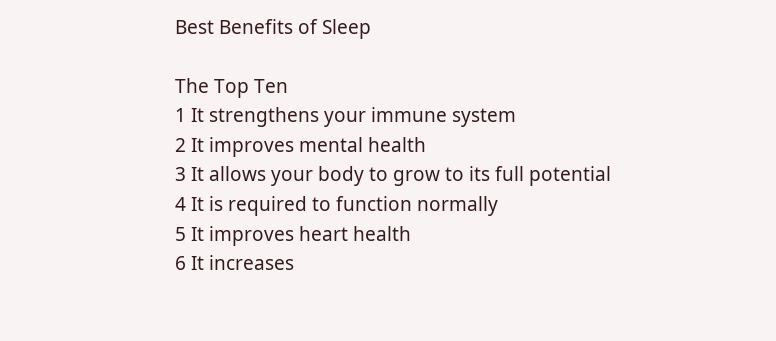Best Benefits of Sleep

The Top Ten
1 It strengthens your immune system
2 It improves mental health
3 It allows your body to grow to its full potential
4 It is required to function normally
5 It improves heart health
6 It increases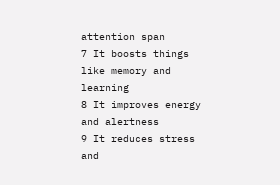attention span
7 It boosts things like memory and learning
8 It improves energy and alertness
9 It reduces stress and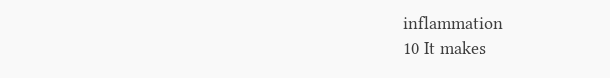inflammation
10 It makes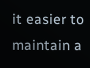it easier to maintain a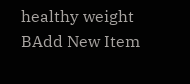healthy weight
BAdd New Item